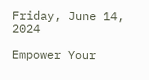Friday, June 14, 2024

Empower Your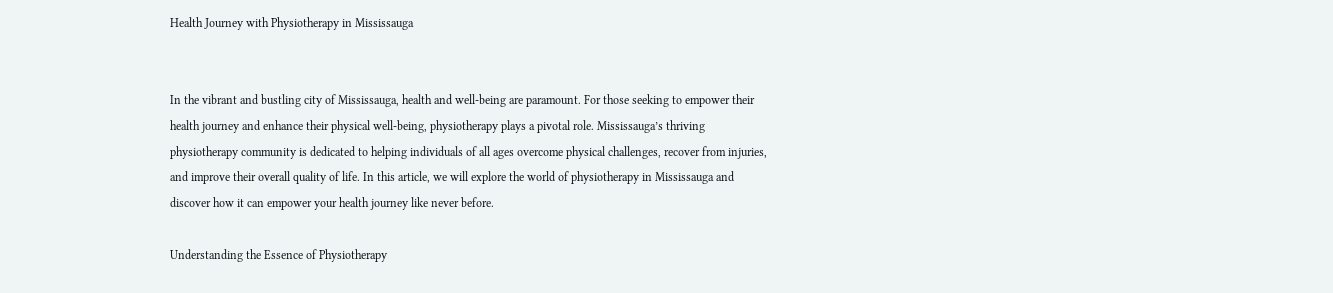Health Journey with Physiotherapy in Mississauga


In the vibrant and bustling city of Mississauga, health and well-being are paramount. For those seeking to empower their health journey and enhance their physical well-being, physiotherapy plays a pivotal role. Mississauga’s thriving physiotherapy community is dedicated to helping individuals of all ages overcome physical challenges, recover from injuries, and improve their overall quality of life. In this article, we will explore the world of physiotherapy in Mississauga and discover how it can empower your health journey like never before.

Understanding the Essence of Physiotherapy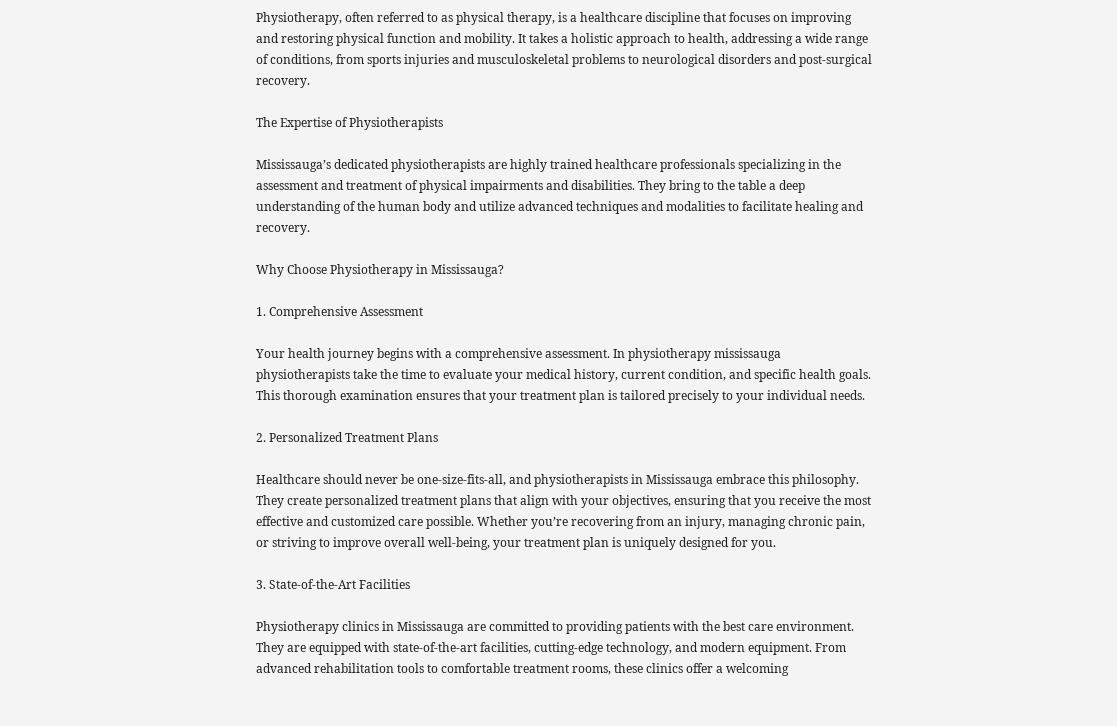Physiotherapy, often referred to as physical therapy, is a healthcare discipline that focuses on improving and restoring physical function and mobility. It takes a holistic approach to health, addressing a wide range of conditions, from sports injuries and musculoskeletal problems to neurological disorders and post-surgical recovery.

The Expertise of Physiotherapists

Mississauga’s dedicated physiotherapists are highly trained healthcare professionals specializing in the assessment and treatment of physical impairments and disabilities. They bring to the table a deep understanding of the human body and utilize advanced techniques and modalities to facilitate healing and recovery.

Why Choose Physiotherapy in Mississauga?

1. Comprehensive Assessment

Your health journey begins with a comprehensive assessment. In physiotherapy mississauga physiotherapists take the time to evaluate your medical history, current condition, and specific health goals. This thorough examination ensures that your treatment plan is tailored precisely to your individual needs.

2. Personalized Treatment Plans

Healthcare should never be one-size-fits-all, and physiotherapists in Mississauga embrace this philosophy. They create personalized treatment plans that align with your objectives, ensuring that you receive the most effective and customized care possible. Whether you’re recovering from an injury, managing chronic pain, or striving to improve overall well-being, your treatment plan is uniquely designed for you.

3. State-of-the-Art Facilities

Physiotherapy clinics in Mississauga are committed to providing patients with the best care environment. They are equipped with state-of-the-art facilities, cutting-edge technology, and modern equipment. From advanced rehabilitation tools to comfortable treatment rooms, these clinics offer a welcoming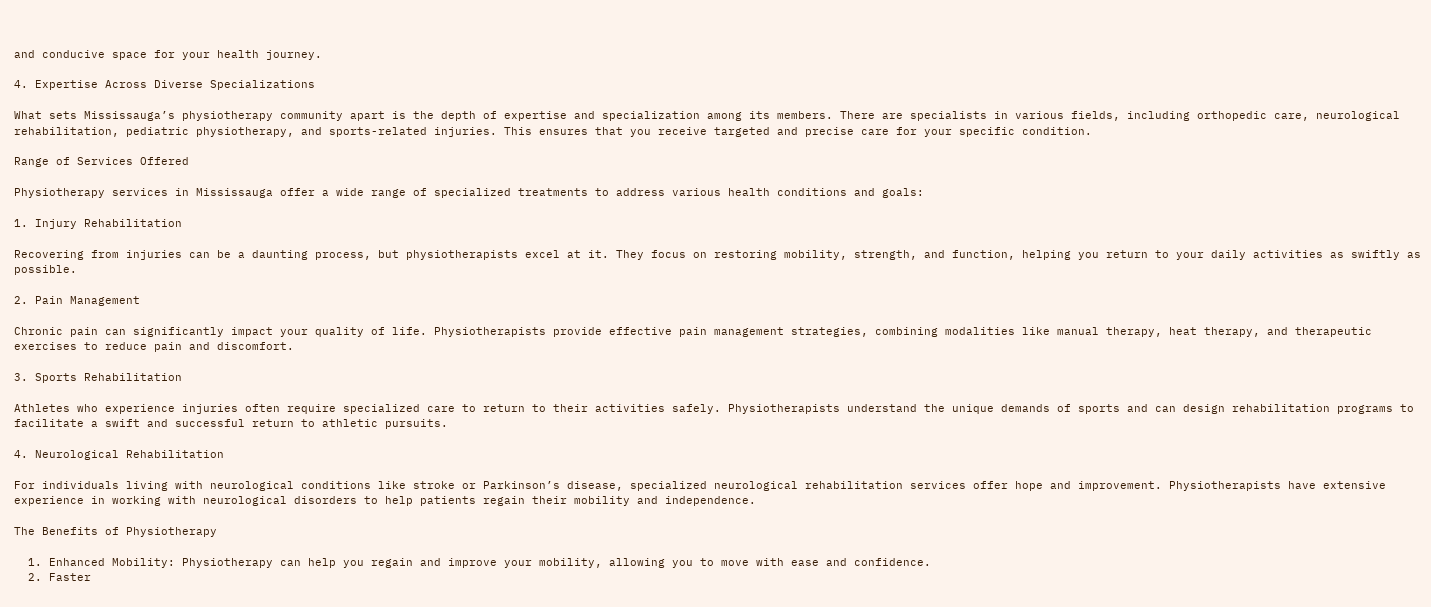and conducive space for your health journey.

4. Expertise Across Diverse Specializations

What sets Mississauga’s physiotherapy community apart is the depth of expertise and specialization among its members. There are specialists in various fields, including orthopedic care, neurological rehabilitation, pediatric physiotherapy, and sports-related injuries. This ensures that you receive targeted and precise care for your specific condition.

Range of Services Offered

Physiotherapy services in Mississauga offer a wide range of specialized treatments to address various health conditions and goals:

1. Injury Rehabilitation

Recovering from injuries can be a daunting process, but physiotherapists excel at it. They focus on restoring mobility, strength, and function, helping you return to your daily activities as swiftly as possible.

2. Pain Management

Chronic pain can significantly impact your quality of life. Physiotherapists provide effective pain management strategies, combining modalities like manual therapy, heat therapy, and therapeutic exercises to reduce pain and discomfort.

3. Sports Rehabilitation

Athletes who experience injuries often require specialized care to return to their activities safely. Physiotherapists understand the unique demands of sports and can design rehabilitation programs to facilitate a swift and successful return to athletic pursuits.

4. Neurological Rehabilitation

For individuals living with neurological conditions like stroke or Parkinson’s disease, specialized neurological rehabilitation services offer hope and improvement. Physiotherapists have extensive experience in working with neurological disorders to help patients regain their mobility and independence.

The Benefits of Physiotherapy

  1. Enhanced Mobility: Physiotherapy can help you regain and improve your mobility, allowing you to move with ease and confidence.
  2. Faster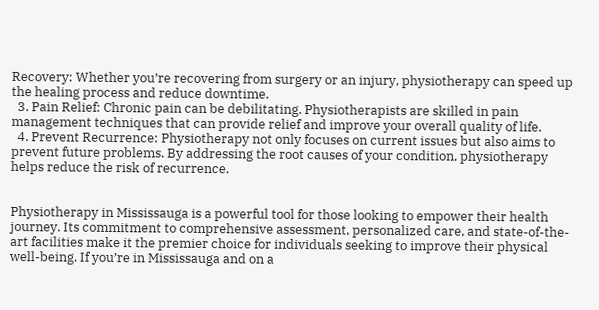Recovery: Whether you’re recovering from surgery or an injury, physiotherapy can speed up the healing process and reduce downtime.
  3. Pain Relief: Chronic pain can be debilitating. Physiotherapists are skilled in pain management techniques that can provide relief and improve your overall quality of life.
  4. Prevent Recurrence: Physiotherapy not only focuses on current issues but also aims to prevent future problems. By addressing the root causes of your condition, physiotherapy helps reduce the risk of recurrence.


Physiotherapy in Mississauga is a powerful tool for those looking to empower their health journey. Its commitment to comprehensive assessment, personalized care, and state-of-the-art facilities make it the premier choice for individuals seeking to improve their physical well-being. If you’re in Mississauga and on a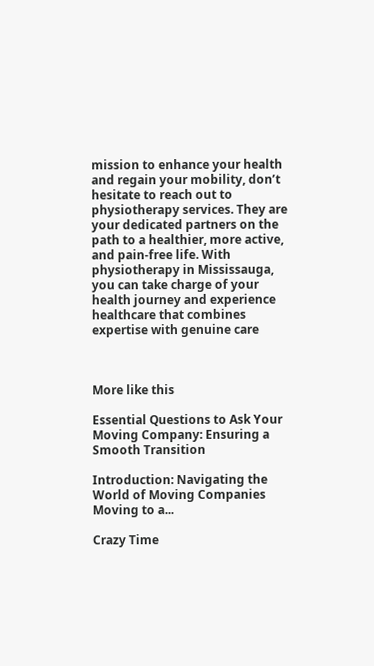mission to enhance your health and regain your mobility, don’t hesitate to reach out to physiotherapy services. They are your dedicated partners on the path to a healthier, more active, and pain-free life. With physiotherapy in Mississauga, you can take charge of your health journey and experience healthcare that combines expertise with genuine care



More like this

Essential Questions to Ask Your Moving Company: Ensuring a Smooth Transition

Introduction: Navigating the World of Moving Companies Moving to a...

Crazy Time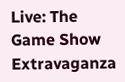Live: The Game Show Extravaganza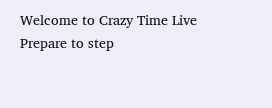Welcome to Crazy Time Live Prepare to step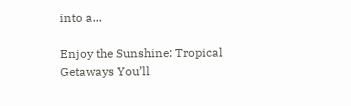into a...

Enjoy the Sunshine: Tropical Getaways You’ll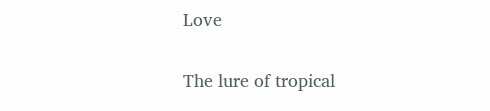Love

The lure of tropical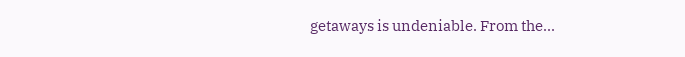getaways is undeniable. From the...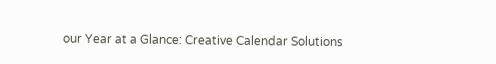our Year at a Glance: Creative Calendar Solutions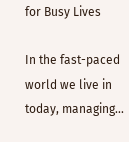for Busy Lives

In the fast-paced world we live in today, managing...